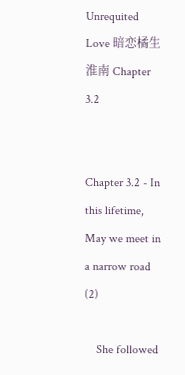Unrequited Love 暗恋橘生淮南 Chapter 3.2


Chapter 3.2 - In this lifetime, May we meet in a narrow road (2)

    She followed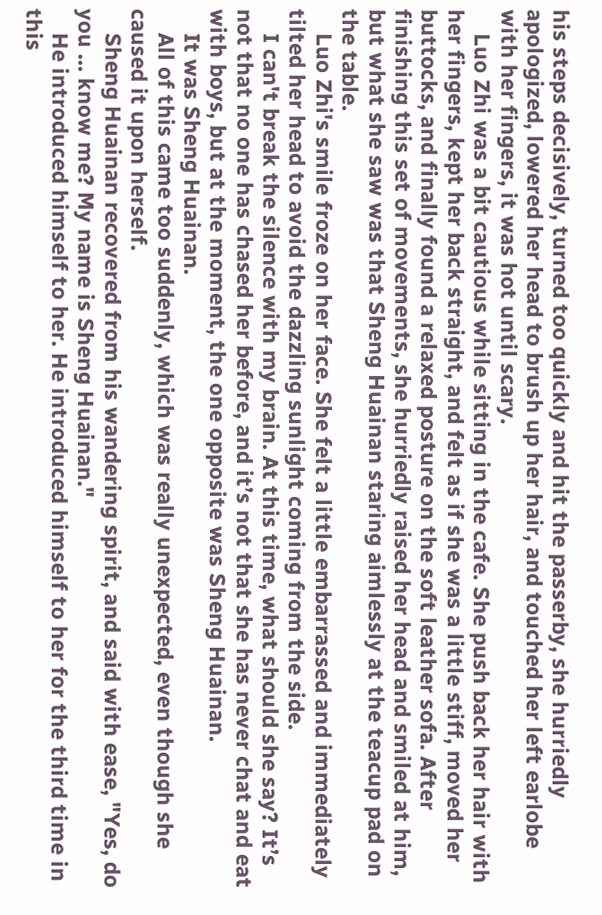his steps decisively, turned too quickly and hit the passerby, she hurriedly apologized, lowered her head to brush up her hair, and touched her left earlobe with her fingers, it was hot until scary.
    Luo Zhi was a bit cautious while sitting in the cafe. She push back her hair with her fingers, kept her back straight, and felt as if she was a little stiff, moved her buttocks, and finally found a relaxed posture on the soft leather sofa. After finishing this set of movements, she hurriedly raised her head and smiled at him, but what she saw was that Sheng Huainan staring aimlessly at the teacup pad on the table.
    Luo Zhi's smile froze on her face. She felt a little embarrassed and immediately tilted her head to avoid the dazzling sunlight coming from the side.
    I can't break the silence with my brain. At this time, what should she say? It’s not that no one has chased her before, and it’s not that she has never chat and eat with boys, but at the moment, the one opposite was Sheng Huainan.
    It was Sheng Huainan.
    All of this came too suddenly, which was really unexpected, even though she caused it upon herself.
    Sheng Huainan recovered from his wandering spirit, and said with ease, "Yes, do you … know me? My name is Sheng Huainan."
    He introduced himself to her. He introduced himself to her for the third time in this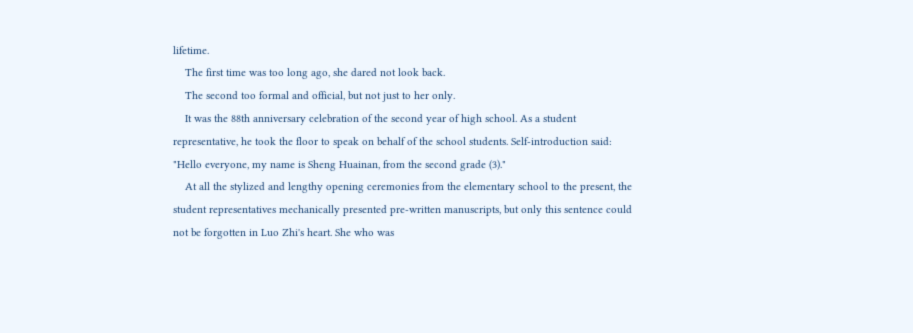lifetime.
    The first time was too long ago, she dared not look back.
    The second too formal and official, but not just to her only.
    It was the 88th anniversary celebration of the second year of high school. As a student representative, he took the floor to speak on behalf of the school students. Self-introduction said: "Hello everyone, my name is Sheng Huainan, from the second grade (3)."
    At all the stylized and lengthy opening ceremonies from the elementary school to the present, the student representatives mechanically presented pre-written manuscripts, but only this sentence could not be forgotten in Luo Zhi's heart. She who was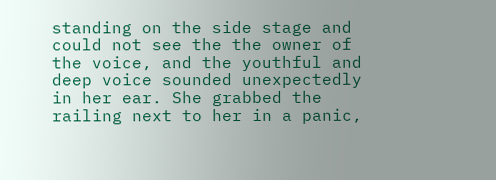standing on the side stage and could not see the the owner of the voice, and the youthful and deep voice sounded unexpectedly in her ear. She grabbed the railing next to her in a panic,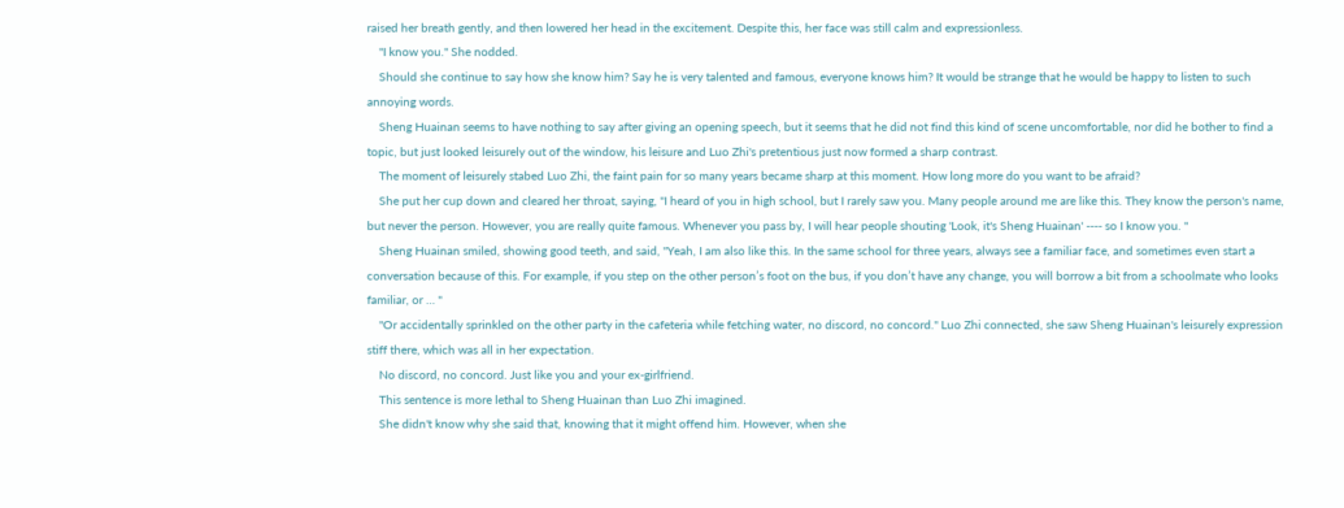raised her breath gently, and then lowered her head in the excitement. Despite this, her face was still calm and expressionless.
    "I know you." She nodded.
    Should she continue to say how she know him? Say he is very talented and famous, everyone knows him? It would be strange that he would be happy to listen to such annoying words.
    Sheng Huainan seems to have nothing to say after giving an opening speech, but it seems that he did not find this kind of scene uncomfortable, nor did he bother to find a topic, but just looked leisurely out of the window, his leisure and Luo Zhi's pretentious just now formed a sharp contrast.
    The moment of leisurely stabed Luo Zhi, the faint pain for so many years became sharp at this moment. How long more do you want to be afraid?
    She put her cup down and cleared her throat, saying, "I heard of you in high school, but I rarely saw you. Many people around me are like this. They know the person's name, but never the person. However, you are really quite famous. Whenever you pass by, I will hear people shouting 'Look, it's Sheng Huainan' ---- so I know you. "
    Sheng Huainan smiled, showing good teeth, and said, "Yeah, I am also like this. In the same school for three years, always see a familiar face, and sometimes even start a conversation because of this. For example, if you step on the other person’s foot on the bus, if you don’t have any change, you will borrow a bit from a schoolmate who looks familiar, or … "
    "Or accidentally sprinkled on the other party in the cafeteria while fetching water, no discord, no concord." Luo Zhi connected, she saw Sheng Huainan's leisurely expression stiff there, which was all in her expectation.
    No discord, no concord. Just like you and your ex-girlfriend.
    This sentence is more lethal to Sheng Huainan than Luo Zhi imagined.
    She didn't know why she said that, knowing that it might offend him. However, when she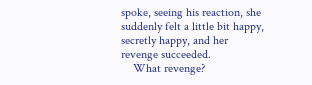spoke, seeing his reaction, she suddenly felt a little bit happy, secretly happy, and her revenge succeeded.
    What revenge?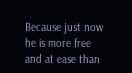Because just now he is more free and at ease than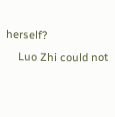herself?
    Luo Zhi could not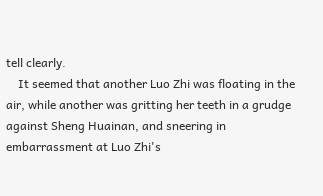tell clearly.
    It seemed that another Luo Zhi was floating in the air, while another was gritting her teeth in a grudge against Sheng Huainan, and sneering in embarrassment at Luo Zhi's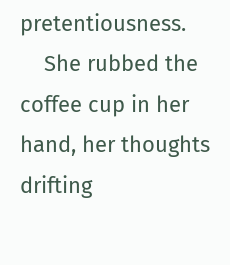pretentiousness.
    She rubbed the coffee cup in her hand, her thoughts drifting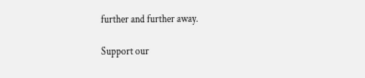further and further away.

Support our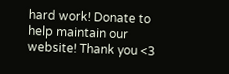hard work! Donate to help maintain our website! Thank you <3